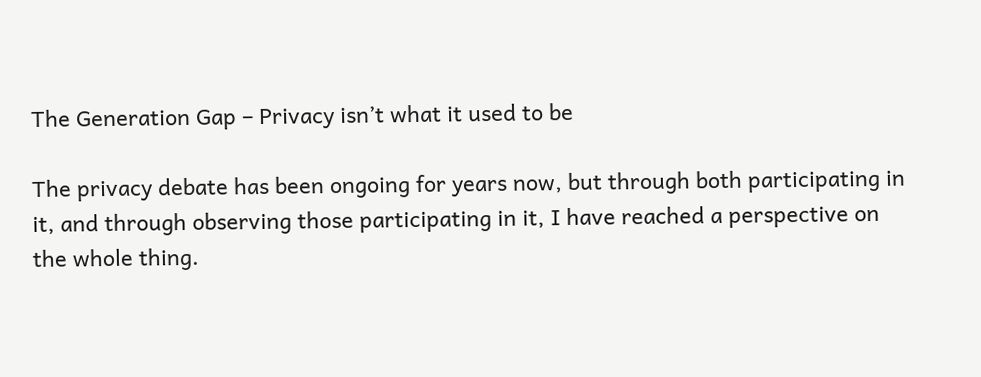The Generation Gap – Privacy isn’t what it used to be

The privacy debate has been ongoing for years now, but through both participating in it, and through observing those participating in it, I have reached a perspective on the whole thing.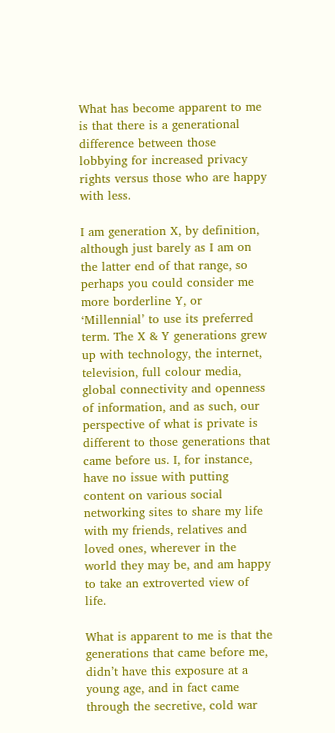What has become apparent to me is that there is a generational difference between those lobbying for increased privacy rights versus those who are happy with less.

I am generation X, by definition, although just barely as I am on the latter end of that range, so perhaps you could consider me more borderline Y, or ‘Millennial’ to use its preferred term. The X & Y generations grew up with technology, the internet, television, full colour media, global connectivity and openness of information, and as such, our perspective of what is private is different to those generations that came before us. I, for instance, have no issue with putting content on various social networking sites to share my life with my friends, relatives and loved ones, wherever in the world they may be, and am happy to take an extroverted view of life.

What is apparent to me is that the generations that came before me, didn’t have this exposure at a young age, and in fact came through the secretive, cold war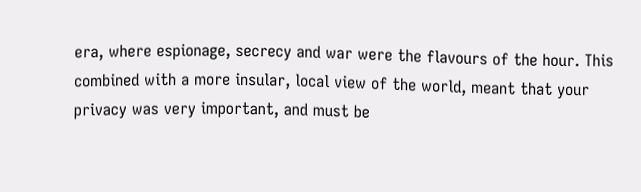era, where espionage, secrecy and war were the flavours of the hour. This combined with a more insular, local view of the world, meant that your privacy was very important, and must be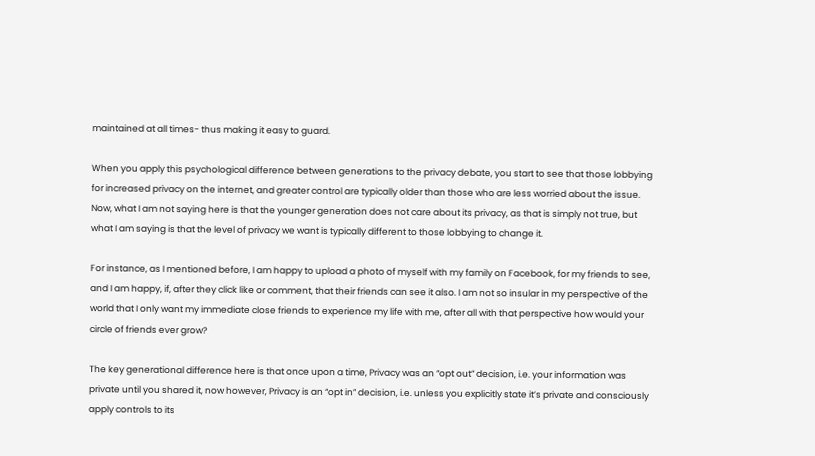maintained at all times- thus making it easy to guard.

When you apply this psychological difference between generations to the privacy debate, you start to see that those lobbying for increased privacy on the internet, and greater control are typically older than those who are less worried about the issue. Now, what I am not saying here is that the younger generation does not care about its privacy, as that is simply not true, but what I am saying is that the level of privacy we want is typically different to those lobbying to change it.

For instance, as I mentioned before, I am happy to upload a photo of myself with my family on Facebook, for my friends to see, and I am happy, if, after they click like or comment, that their friends can see it also. I am not so insular in my perspective of the world that I only want my immediate close friends to experience my life with me, after all with that perspective how would your circle of friends ever grow?

The key generational difference here is that once upon a time, Privacy was an “opt out” decision, i.e. your information was private until you shared it, now however, Privacy is an “opt in” decision, i.e. unless you explicitly state it’s private and consciously apply controls to its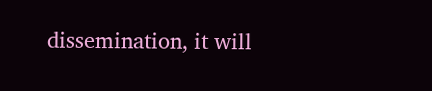dissemination, it will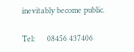inevitably become public.

Tel:      08456 437406